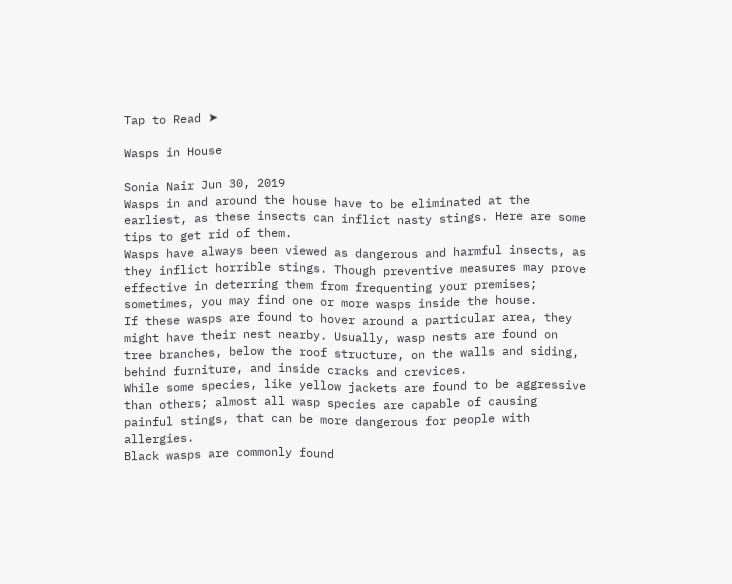Tap to Read ➤

Wasps in House

Sonia Nair Jun 30, 2019
Wasps in and around the house have to be eliminated at the earliest, as these insects can inflict nasty stings. Here are some tips to get rid of them.
Wasps have always been viewed as dangerous and harmful insects, as they inflict horrible stings. Though preventive measures may prove effective in deterring them from frequenting your premises; sometimes, you may find one or more wasps inside the house.
If these wasps are found to hover around a particular area, they might have their nest nearby. Usually, wasp nests are found on tree branches, below the roof structure, on the walls and siding, behind furniture, and inside cracks and crevices.
While some species, like yellow jackets are found to be aggressive than others; almost all wasp species are capable of causing painful stings, that can be more dangerous for people with allergies.
Black wasps are commonly found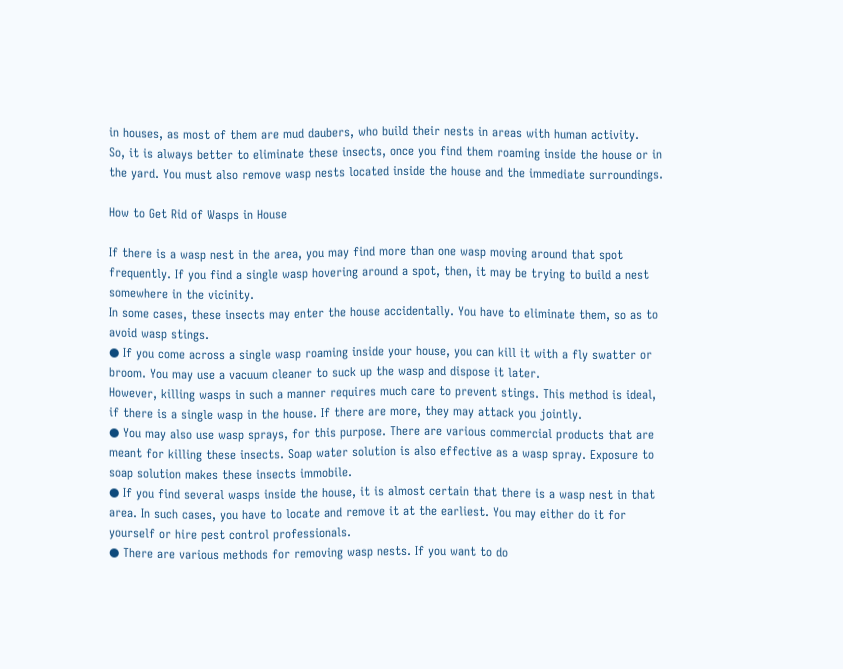in houses, as most of them are mud daubers, who build their nests in areas with human activity.
So, it is always better to eliminate these insects, once you find them roaming inside the house or in the yard. You must also remove wasp nests located inside the house and the immediate surroundings.

How to Get Rid of Wasps in House

If there is a wasp nest in the area, you may find more than one wasp moving around that spot frequently. If you find a single wasp hovering around a spot, then, it may be trying to build a nest somewhere in the vicinity.
In some cases, these insects may enter the house accidentally. You have to eliminate them, so as to avoid wasp stings.
● If you come across a single wasp roaming inside your house, you can kill it with a fly swatter or broom. You may use a vacuum cleaner to suck up the wasp and dispose it later.
However, killing wasps in such a manner requires much care to prevent stings. This method is ideal, if there is a single wasp in the house. If there are more, they may attack you jointly.
● You may also use wasp sprays, for this purpose. There are various commercial products that are meant for killing these insects. Soap water solution is also effective as a wasp spray. Exposure to soap solution makes these insects immobile.
● If you find several wasps inside the house, it is almost certain that there is a wasp nest in that area. In such cases, you have to locate and remove it at the earliest. You may either do it for yourself or hire pest control professionals.
● There are various methods for removing wasp nests. If you want to do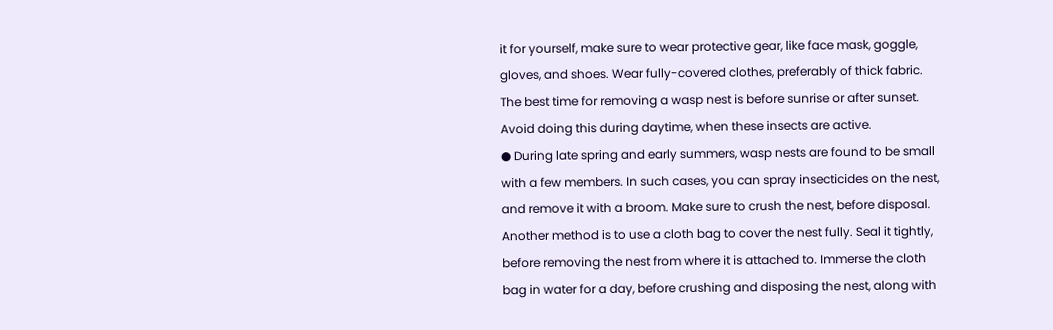it for yourself, make sure to wear protective gear, like face mask, goggle, gloves, and shoes. Wear fully-covered clothes, preferably of thick fabric.
The best time for removing a wasp nest is before sunrise or after sunset. Avoid doing this during daytime, when these insects are active.
● During late spring and early summers, wasp nests are found to be small with a few members. In such cases, you can spray insecticides on the nest, and remove it with a broom. Make sure to crush the nest, before disposal.
Another method is to use a cloth bag to cover the nest fully. Seal it tightly, before removing the nest from where it is attached to. Immerse the cloth bag in water for a day, before crushing and disposing the nest, along with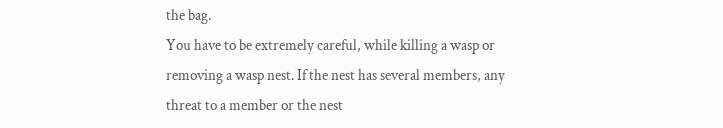the bag.
You have to be extremely careful, while killing a wasp or removing a wasp nest. If the nest has several members, any threat to a member or the nest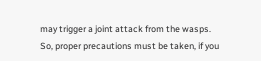may trigger a joint attack from the wasps. So, proper precautions must be taken, if you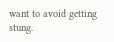want to avoid getting stung.